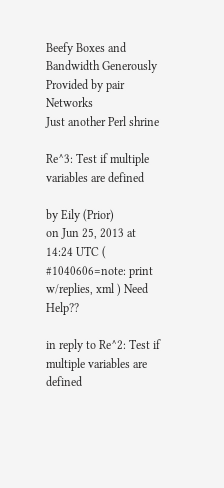Beefy Boxes and Bandwidth Generously Provided by pair Networks
Just another Perl shrine

Re^3: Test if multiple variables are defined

by Eily (Prior)
on Jun 25, 2013 at 14:24 UTC ( #1040606=note: print w/replies, xml ) Need Help??

in reply to Re^2: Test if multiple variables are defined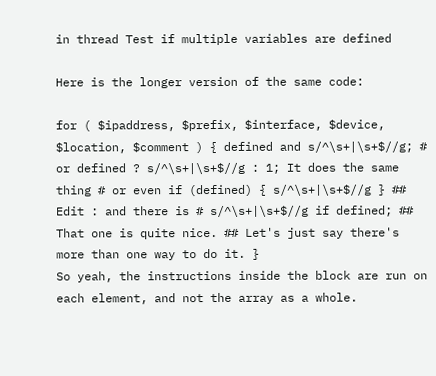in thread Test if multiple variables are defined

Here is the longer version of the same code:

for ( $ipaddress, $prefix, $interface, $device, $location, $comment ) { defined and s/^\s+|\s+$//g; # or defined ? s/^\s+|\s+$//g : 1; It does the same thing # or even if (defined) { s/^\s+|\s+$//g } ## Edit : and there is # s/^\s+|\s+$//g if defined; ## That one is quite nice. ## Let's just say there's more than one way to do it. }
So yeah, the instructions inside the block are run on each element, and not the array as a whole.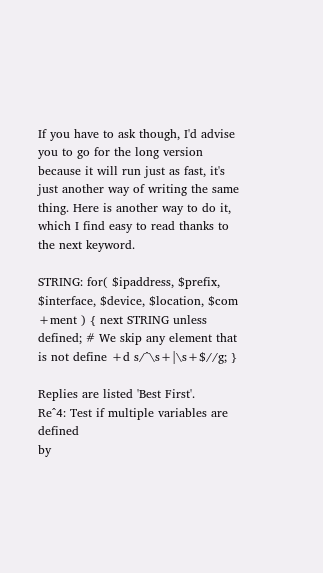If you have to ask though, I'd advise you to go for the long version because it will run just as fast, it's just another way of writing the same thing. Here is another way to do it, which I find easy to read thanks to the next keyword.

STRING: for( $ipaddress, $prefix, $interface, $device, $location, $com +ment ) { next STRING unless defined; # We skip any element that is not define +d s/^\s+|\s+$//g; }

Replies are listed 'Best First'.
Re^4: Test if multiple variables are defined
by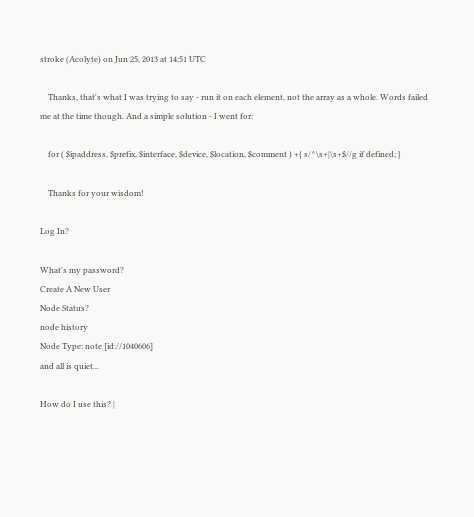stroke (Acolyte) on Jun 25, 2013 at 14:51 UTC

    Thanks, that's what I was trying to say - run it on each element, not the array as a whole. Words failed me at the time though. And a simple solution - I went for:

    for ( $ipaddress, $prefix, $interface, $device, $location, $comment ) +{ s/^\s+|\s+$//g if defined; }

    Thanks for your wisdom!

Log In?

What's my password?
Create A New User
Node Status?
node history
Node Type: note [id://1040606]
and all is quiet...

How do I use this? |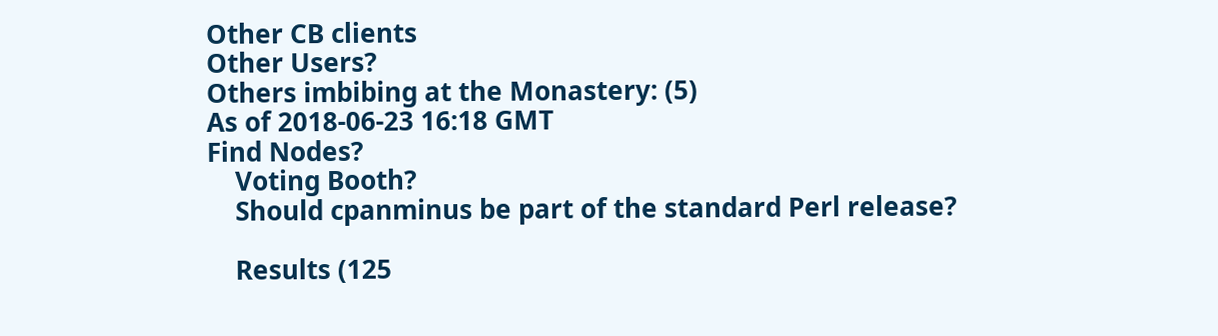Other CB clients
Other Users?
Others imbibing at the Monastery: (5)
As of 2018-06-23 16:18 GMT
Find Nodes?
    Voting Booth?
    Should cpanminus be part of the standard Perl release?

    Results (125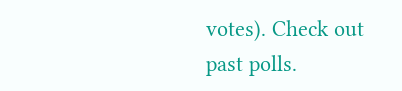votes). Check out past polls.